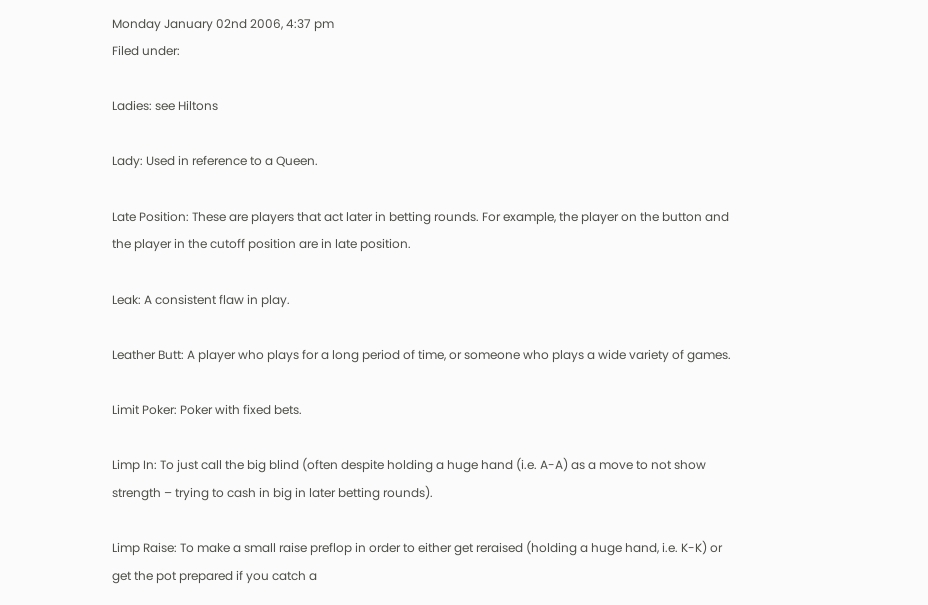Monday January 02nd 2006, 4:37 pm
Filed under:

Ladies: see Hiltons

Lady: Used in reference to a Queen.

Late Position: These are players that act later in betting rounds. For example, the player on the button and the player in the cutoff position are in late position.

Leak: A consistent flaw in play.

Leather Butt: A player who plays for a long period of time, or someone who plays a wide variety of games.

Limit Poker: Poker with fixed bets.

Limp In: To just call the big blind (often despite holding a huge hand (i.e. A-A) as a move to not show strength – trying to cash in big in later betting rounds).

Limp Raise: To make a small raise preflop in order to either get reraised (holding a huge hand, i.e. K-K) or get the pot prepared if you catch a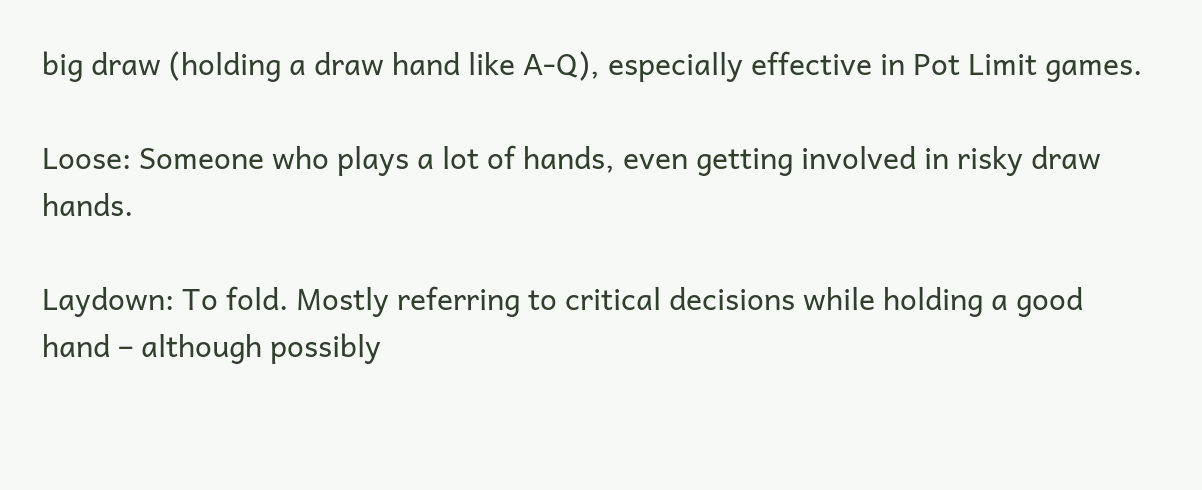big draw (holding a draw hand like A-Q), especially effective in Pot Limit games.

Loose: Someone who plays a lot of hands, even getting involved in risky draw hands.

Laydown: To fold. Mostly referring to critical decisions while holding a good hand – although possibly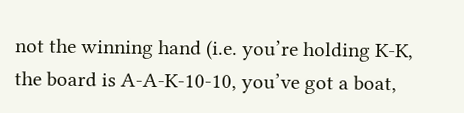not the winning hand (i.e. you’re holding K-K, the board is A-A-K-10-10, you’ve got a boat,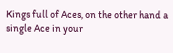Kings full of Aces, on the other hand a single Ace in your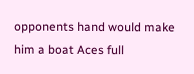opponents hand would make him a boat Aces full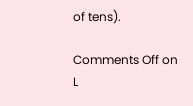of tens).

Comments Off on L